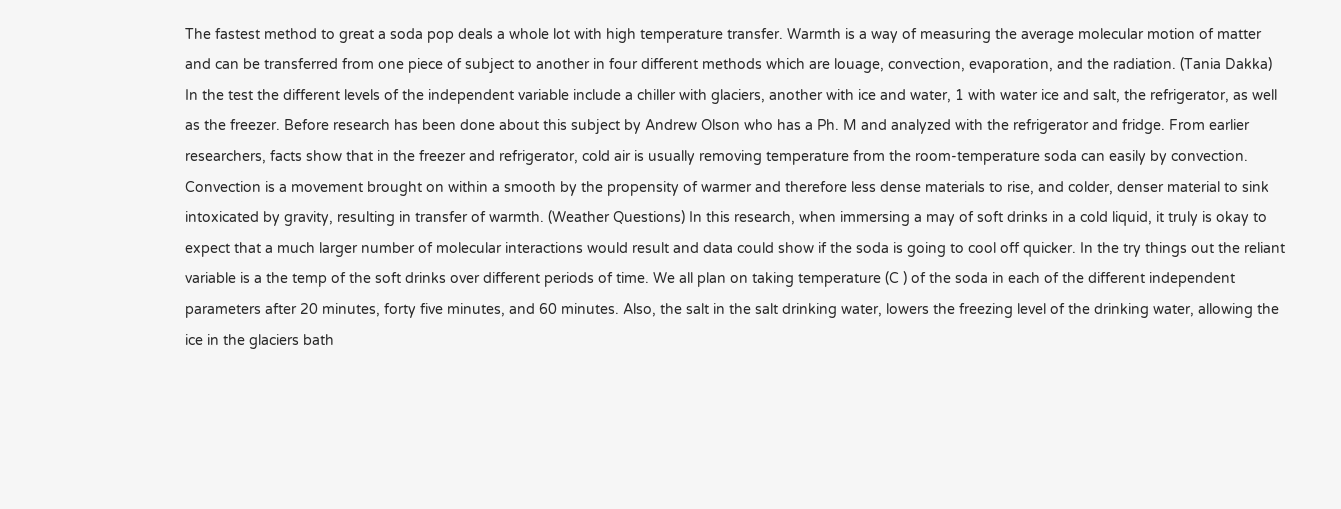The fastest method to great a soda pop deals a whole lot with high temperature transfer. Warmth is a way of measuring the average molecular motion of matter and can be transferred from one piece of subject to another in four different methods which are louage, convection, evaporation, and the radiation. (Tania Dakka) In the test the different levels of the independent variable include a chiller with glaciers, another with ice and water, 1 with water ice and salt, the refrigerator, as well as the freezer. Before research has been done about this subject by Andrew Olson who has a Ph. M and analyzed with the refrigerator and fridge. From earlier researchers, facts show that in the freezer and refrigerator, cold air is usually removing temperature from the room-temperature soda can easily by convection. Convection is a movement brought on within a smooth by the propensity of warmer and therefore less dense materials to rise, and colder, denser material to sink intoxicated by gravity, resulting in transfer of warmth. (Weather Questions) In this research, when immersing a may of soft drinks in a cold liquid, it truly is okay to expect that a much larger number of molecular interactions would result and data could show if the soda is going to cool off quicker. In the try things out the reliant variable is a the temp of the soft drinks over different periods of time. We all plan on taking temperature (C ) of the soda in each of the different independent parameters after 20 minutes, forty five minutes, and 60 minutes. Also, the salt in the salt drinking water, lowers the freezing level of the drinking water, allowing the ice in the glaciers bath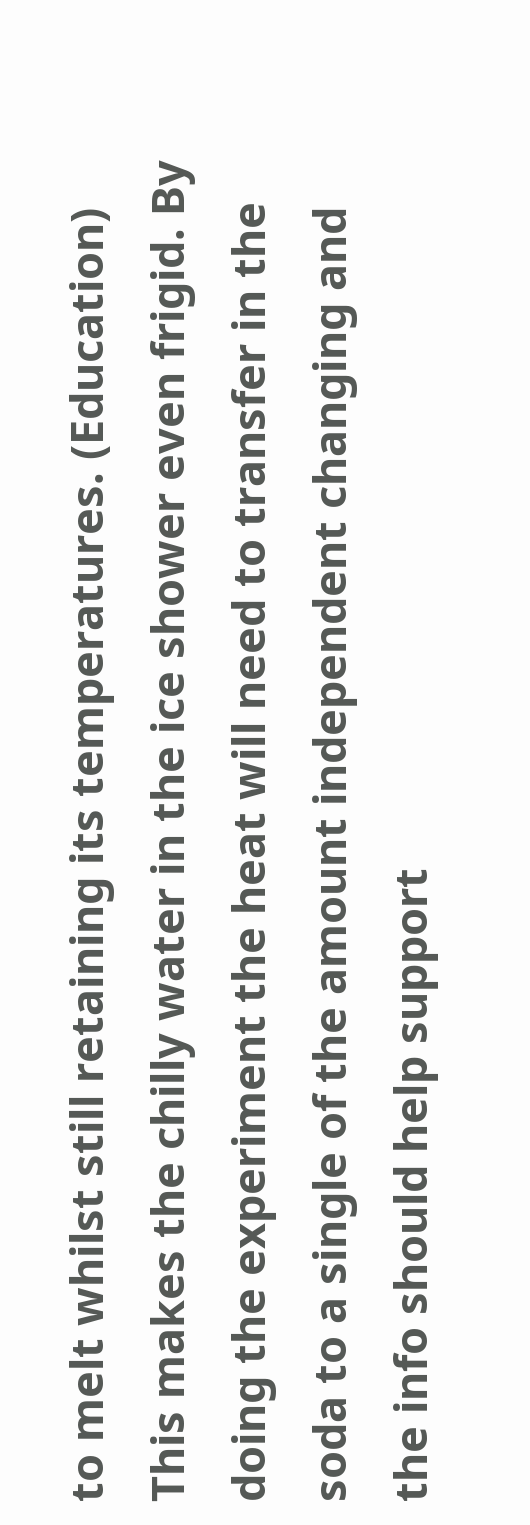to melt whilst still retaining its temperatures. (Education) This makes the chilly water in the ice shower even frigid. By doing the experiment the heat will need to transfer in the soda to a single of the amount independent changing and the info should help support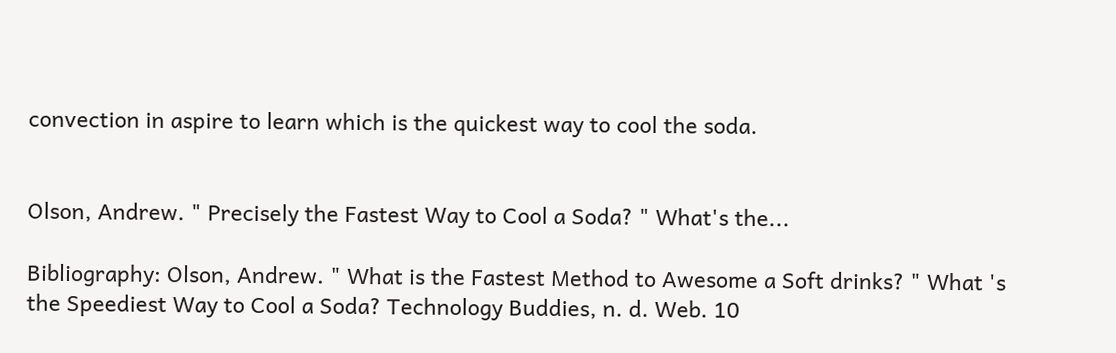convection in aspire to learn which is the quickest way to cool the soda.


Olson, Andrew. " Precisely the Fastest Way to Cool a Soda? " What's the...

Bibliography: Olson, Andrew. " What is the Fastest Method to Awesome a Soft drinks? " What 's the Speediest Way to Cool a Soda? Technology Buddies, n. d. Web. 10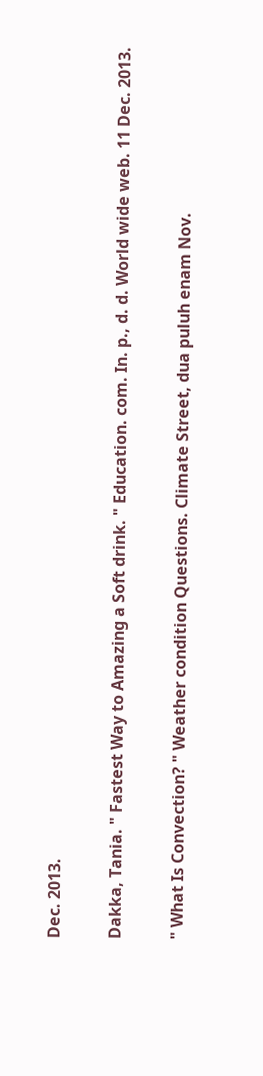Dec. 2013.

Dakka, Tania. " Fastest Way to Amazing a Soft drink. " Education. com. In. p., d. d. World wide web. 11 Dec. 2013.

" What Is Convection? " Weather condition Questions. Climate Street, dua puluh enam Nov.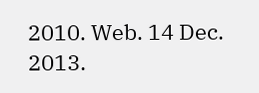2010. Web. 14 Dec. 2013.